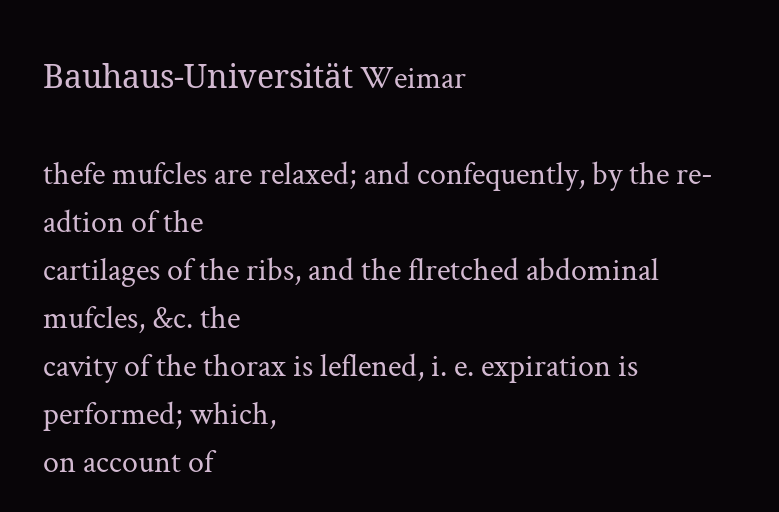Bauhaus-Universität Weimar

thefe mufcles are relaxed; and confequently, by the re-adtion of the
cartilages of the ribs, and the flretched abdominal mufcles, &c. the
cavity of the thorax is leflened, i. e. expiration is performed; which,
on account of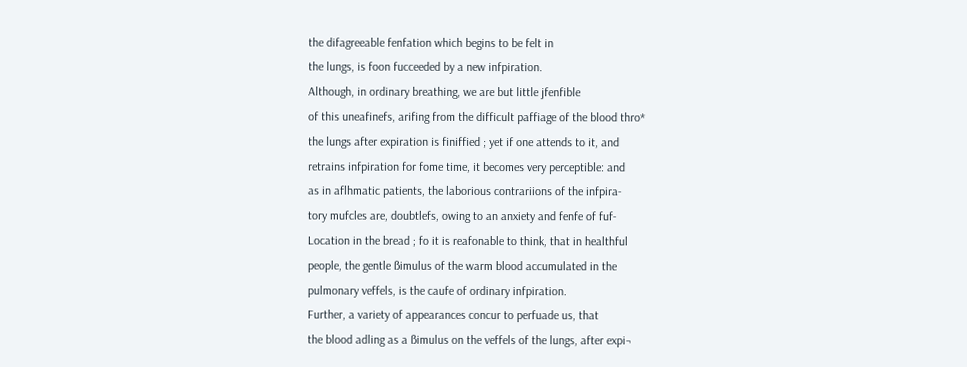the difagreeable fenfation which begins to be felt in
the lungs, is foon fucceeded by a new infpiration.
Although, in ordinary breathing, we are but little jfenfible
of this uneafinefs, arifing from the difficult paffiage of the blood thro*
the lungs after expiration is finiffied ; yet if one attends to it, and
retrains infpiration for fome time, it becomes very perceptible: and
as in aflhmatic patients, the laborious contrariions of the infpira-
tory mufcles are, doubtlefs, owing to an anxiety and fenfe of fuf-
Location in the bread ; fo it is reafonable to think, that in healthful
people, the gentle ßimulus of the warm blood accumulated in the
pulmonary veffels, is the caufe of ordinary infpiration.
Further, a variety of appearances concur to perfuade us, that
the blood adling as a ßimulus on the veffels of the lungs, after expi¬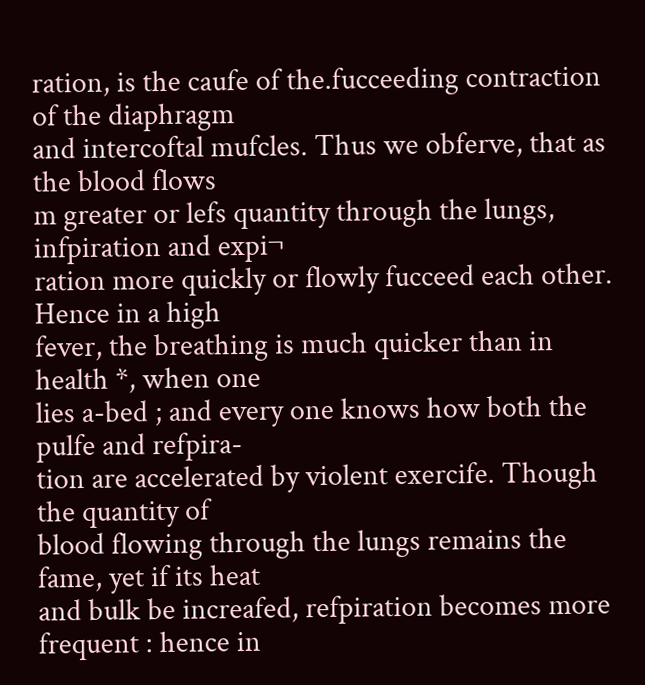ration, is the caufe of the.fucceeding contraction of the diaphragm
and intercoftal mufcles. Thus we obferve, that as the blood flows
m greater or lefs quantity through the lungs, infpiration and expi¬
ration more quickly or flowly fucceed each other. Hence in a high
fever, the breathing is much quicker than in health *, when one
lies a-bed ; and every one knows how both the pulfe and refpira-
tion are accelerated by violent exercife. Though the quantity of
blood flowing through the lungs remains the fame, yet if its heat
and bulk be increafed, refpiration becomes more frequent : hence in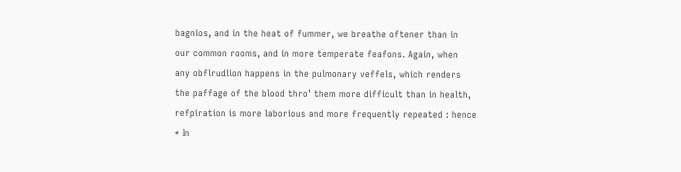bagnios, and in the heat of fummer, we breathe oftener than in
our common rooms, and in more temperate feafons. Again, when
any obflrudlion happens in the pulmonary veffels, which renders
the paffage of the blood thro’ them more difficult than in health,
refpiration is more laborious and more frequently repeated : hence
* In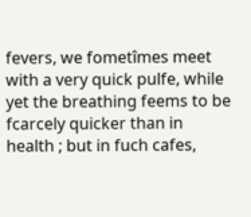fevers, we fometîmes meet with a very quick pulfe, while yet the breathing feems to be
fcarcely quicker than in health ; but in fuch cafes,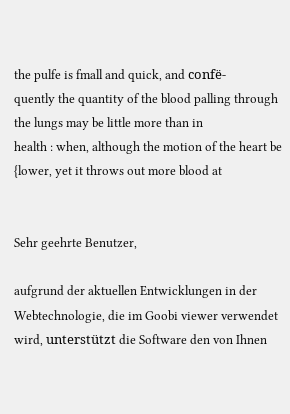the pulfe is fmall and quick, and confë-
quently the quantity of the blood palling through the lungs may be little more than in
health : when, although the motion of the heart be {lower, yet it throws out more blood at


Sehr geehrte Benutzer,

aufgrund der aktuellen Entwicklungen in der Webtechnologie, die im Goobi viewer verwendet wird, unterstützt die Software den von Ihnen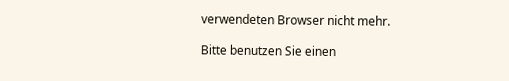verwendeten Browser nicht mehr.

Bitte benutzen Sie einen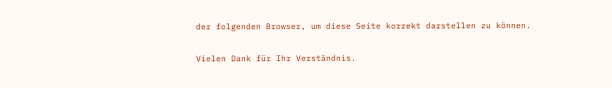der folgenden Browser, um diese Seite korrekt darstellen zu können.

Vielen Dank für Ihr Verständnis.